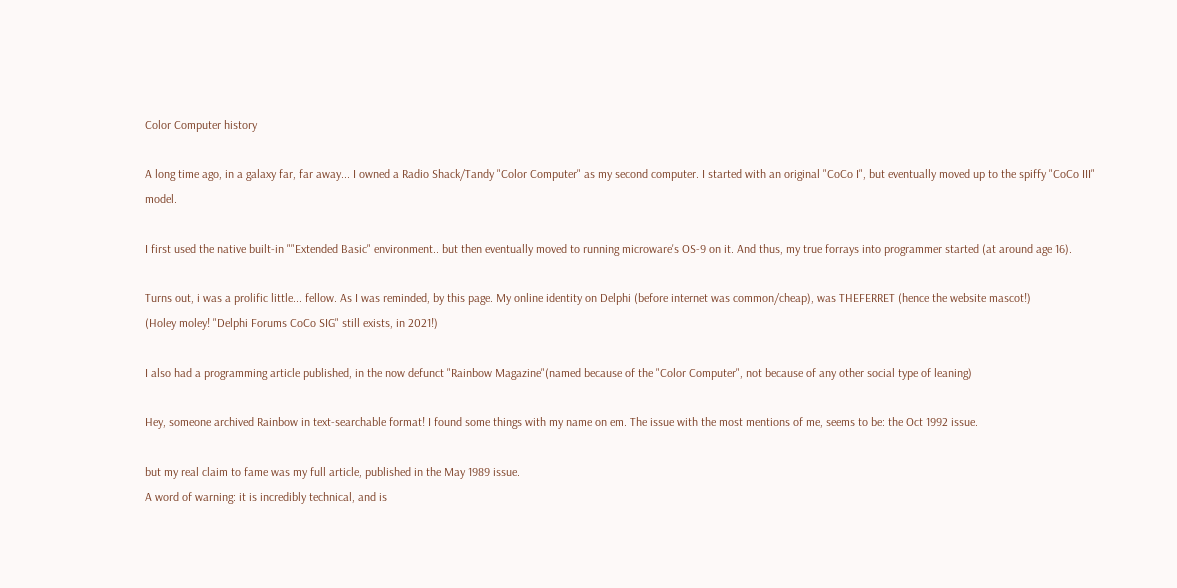Color Computer history

A long time ago, in a galaxy far, far away... I owned a Radio Shack/Tandy "Color Computer" as my second computer. I started with an original "CoCo I", but eventually moved up to the spiffy "CoCo III" model.

I first used the native built-in ""Extended Basic" environment.. but then eventually moved to running microware's OS-9 on it. And thus, my true forrays into programmer started (at around age 16).

Turns out, i was a prolific little... fellow. As I was reminded, by this page. My online identity on Delphi (before internet was common/cheap), was THEFERRET (hence the website mascot!)
(Holey moley! "Delphi Forums CoCo SIG" still exists, in 2021!)

I also had a programming article published, in the now defunct "Rainbow Magazine"(named because of the "Color Computer", not because of any other social type of leaning)

Hey, someone archived Rainbow in text-searchable format! I found some things with my name on em. The issue with the most mentions of me, seems to be: the Oct 1992 issue.

but my real claim to fame was my full article, published in the May 1989 issue.
A word of warning: it is incredibly technical, and is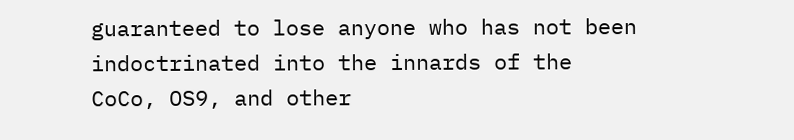guaranteed to lose anyone who has not been indoctrinated into the innards of the CoCo, OS9, and other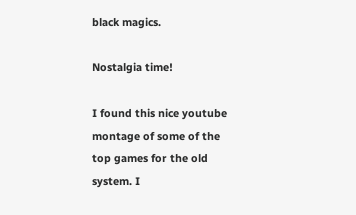black magics.

Nostalgia time!

I found this nice youtube montage of some of the top games for the old system. I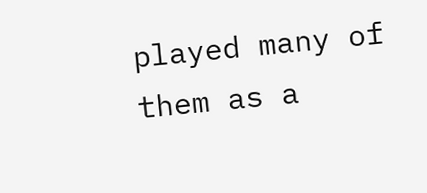played many of them as a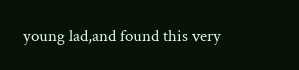young lad,and found this very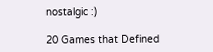nostalgic :)

20 Games that Defined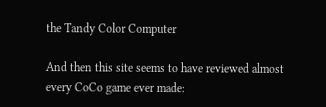the Tandy Color Computer

And then this site seems to have reviewed almost every CoCo game ever made: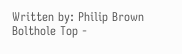Written by: Philip Brown
Bolthole Top -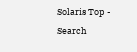Solaris Top - Search